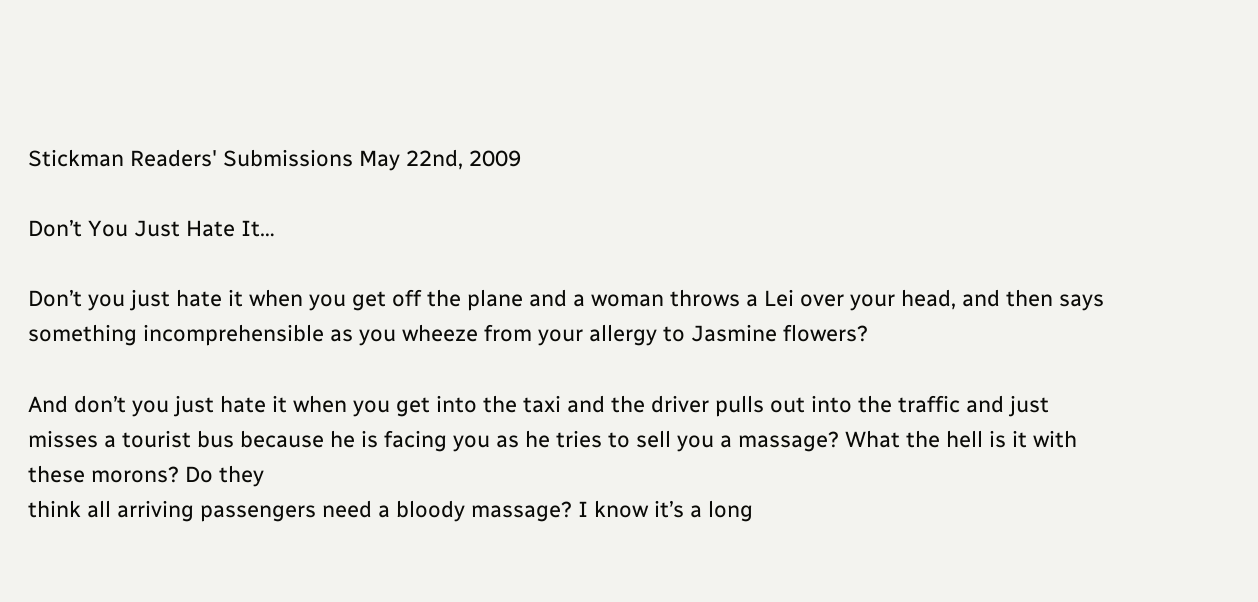Stickman Readers' Submissions May 22nd, 2009

Don’t You Just Hate It…

Don’t you just hate it when you get off the plane and a woman throws a Lei over your head, and then says something incomprehensible as you wheeze from your allergy to Jasmine flowers?

And don’t you just hate it when you get into the taxi and the driver pulls out into the traffic and just misses a tourist bus because he is facing you as he tries to sell you a massage? What the hell is it with these morons? Do they
think all arriving passengers need a bloody massage? I know it’s a long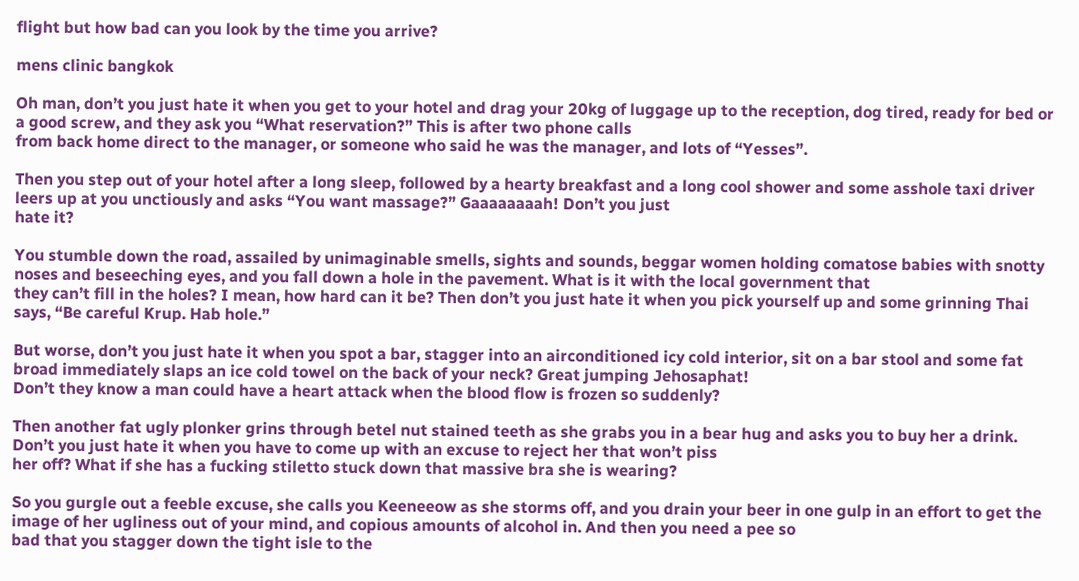flight but how bad can you look by the time you arrive?

mens clinic bangkok

Oh man, don’t you just hate it when you get to your hotel and drag your 20kg of luggage up to the reception, dog tired, ready for bed or a good screw, and they ask you “What reservation?” This is after two phone calls
from back home direct to the manager, or someone who said he was the manager, and lots of “Yesses”.

Then you step out of your hotel after a long sleep, followed by a hearty breakfast and a long cool shower and some asshole taxi driver leers up at you unctiously and asks “You want massage?” Gaaaaaaaah! Don’t you just
hate it?

You stumble down the road, assailed by unimaginable smells, sights and sounds, beggar women holding comatose babies with snotty noses and beseeching eyes, and you fall down a hole in the pavement. What is it with the local government that
they can’t fill in the holes? I mean, how hard can it be? Then don’t you just hate it when you pick yourself up and some grinning Thai says, “Be careful Krup. Hab hole.”

But worse, don’t you just hate it when you spot a bar, stagger into an airconditioned icy cold interior, sit on a bar stool and some fat broad immediately slaps an ice cold towel on the back of your neck? Great jumping Jehosaphat!
Don’t they know a man could have a heart attack when the blood flow is frozen so suddenly?

Then another fat ugly plonker grins through betel nut stained teeth as she grabs you in a bear hug and asks you to buy her a drink. Don’t you just hate it when you have to come up with an excuse to reject her that won’t piss
her off? What if she has a fucking stiletto stuck down that massive bra she is wearing?

So you gurgle out a feeble excuse, she calls you Keeneeow as she storms off, and you drain your beer in one gulp in an effort to get the image of her ugliness out of your mind, and copious amounts of alcohol in. And then you need a pee so
bad that you stagger down the tight isle to the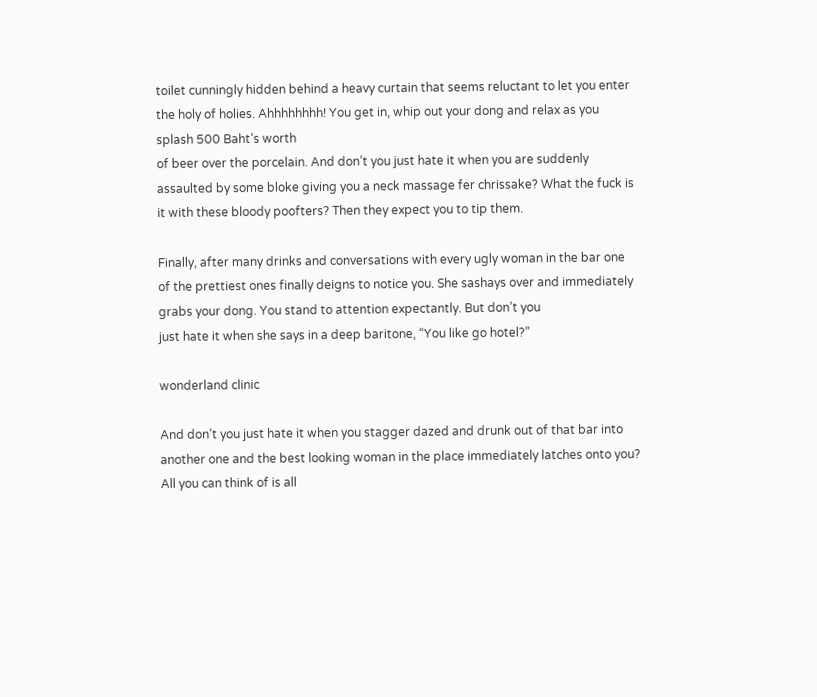toilet cunningly hidden behind a heavy curtain that seems reluctant to let you enter the holy of holies. Ahhhhhhhh! You get in, whip out your dong and relax as you splash 500 Baht’s worth
of beer over the porcelain. And don’t you just hate it when you are suddenly assaulted by some bloke giving you a neck massage fer chrissake? What the fuck is it with these bloody poofters? Then they expect you to tip them.

Finally, after many drinks and conversations with every ugly woman in the bar one of the prettiest ones finally deigns to notice you. She sashays over and immediately grabs your dong. You stand to attention expectantly. But don’t you
just hate it when she says in a deep baritone, “You like go hotel?”

wonderland clinic

And don’t you just hate it when you stagger dazed and drunk out of that bar into another one and the best looking woman in the place immediately latches onto you? All you can think of is all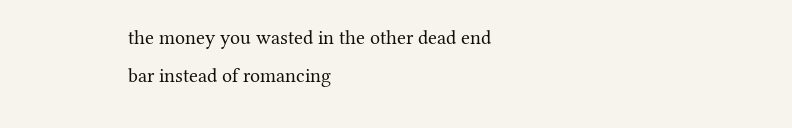the money you wasted in the other dead end
bar instead of romancing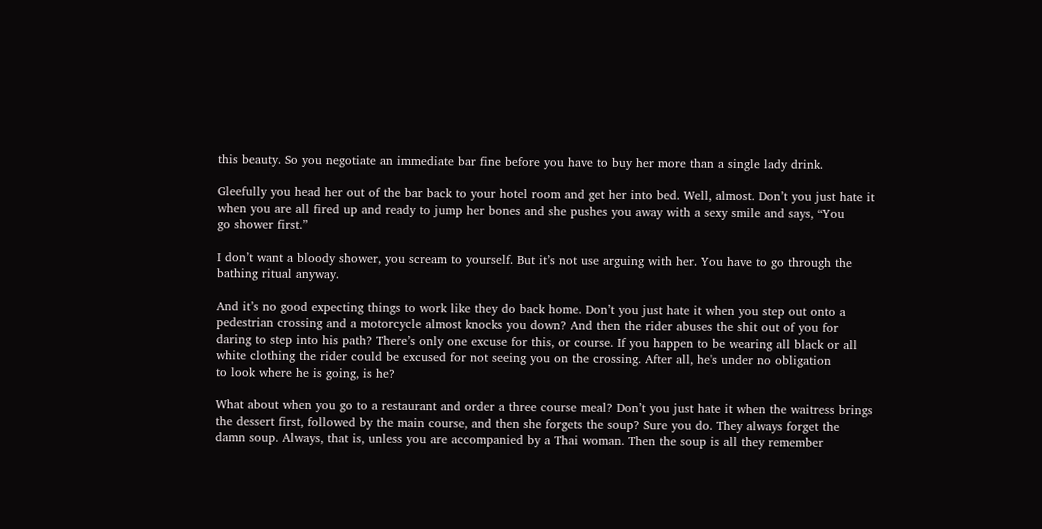this beauty. So you negotiate an immediate bar fine before you have to buy her more than a single lady drink.

Gleefully you head her out of the bar back to your hotel room and get her into bed. Well, almost. Don’t you just hate it when you are all fired up and ready to jump her bones and she pushes you away with a sexy smile and says, “You
go shower first.”

I don’t want a bloody shower, you scream to yourself. But it’s not use arguing with her. You have to go through the bathing ritual anyway.

And it’s no good expecting things to work like they do back home. Don’t you just hate it when you step out onto a pedestrian crossing and a motorcycle almost knocks you down? And then the rider abuses the shit out of you for
daring to step into his path? There’s only one excuse for this, or course. If you happen to be wearing all black or all white clothing the rider could be excused for not seeing you on the crossing. After all, he's under no obligation
to look where he is going, is he?

What about when you go to a restaurant and order a three course meal? Don’t you just hate it when the waitress brings the dessert first, followed by the main course, and then she forgets the soup? Sure you do. They always forget the
damn soup. Always, that is, unless you are accompanied by a Thai woman. Then the soup is all they remember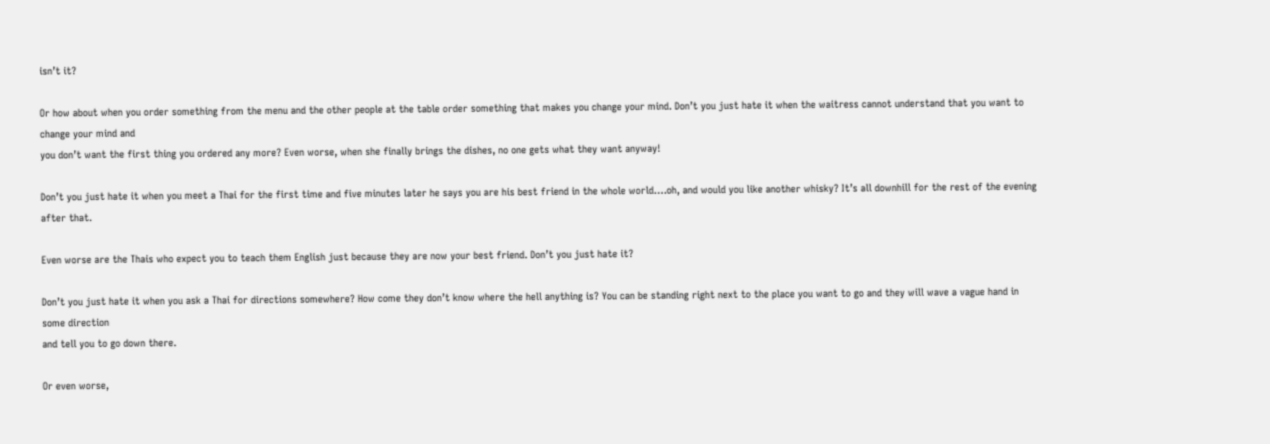isn’t it?

Or how about when you order something from the menu and the other people at the table order something that makes you change your mind. Don’t you just hate it when the waitress cannot understand that you want to change your mind and
you don’t want the first thing you ordered any more? Even worse, when she finally brings the dishes, no one gets what they want anyway!

Don’t you just hate it when you meet a Thai for the first time and five minutes later he says you are his best friend in the whole world….oh, and would you like another whisky? It’s all downhill for the rest of the evening
after that.

Even worse are the Thais who expect you to teach them English just because they are now your best friend. Don’t you just hate it?

Don’t you just hate it when you ask a Thai for directions somewhere? How come they don’t know where the hell anything is? You can be standing right next to the place you want to go and they will wave a vague hand in some direction
and tell you to go down there.

Or even worse,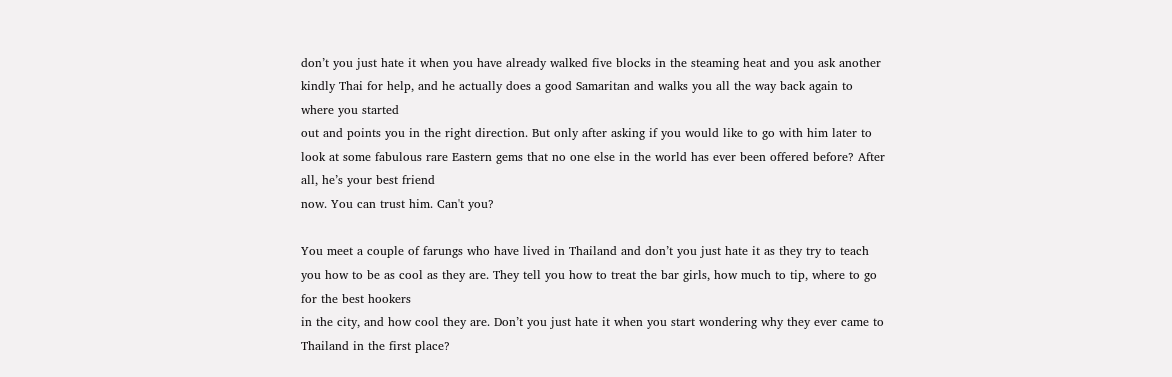don’t you just hate it when you have already walked five blocks in the steaming heat and you ask another kindly Thai for help, and he actually does a good Samaritan and walks you all the way back again to where you started
out and points you in the right direction. But only after asking if you would like to go with him later to look at some fabulous rare Eastern gems that no one else in the world has ever been offered before? After all, he’s your best friend
now. You can trust him. Can't you?

You meet a couple of farungs who have lived in Thailand and don’t you just hate it as they try to teach you how to be as cool as they are. They tell you how to treat the bar girls, how much to tip, where to go for the best hookers
in the city, and how cool they are. Don’t you just hate it when you start wondering why they ever came to Thailand in the first place?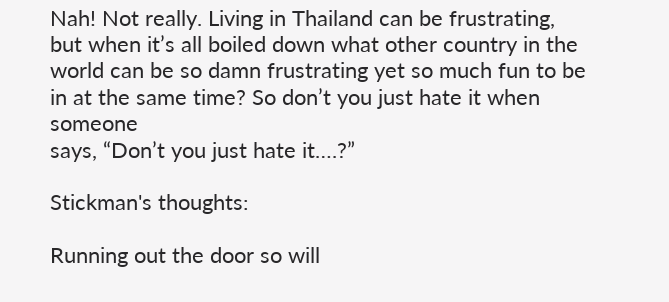Nah! Not really. Living in Thailand can be frustrating, but when it’s all boiled down what other country in the world can be so damn frustrating yet so much fun to be in at the same time? So don’t you just hate it when someone
says, “Don’t you just hate it….?”

Stickman's thoughts:

Running out the door so will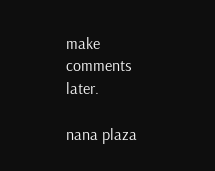make comments later.

nana plaza